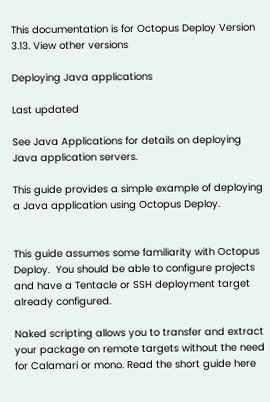This documentation is for Octopus Deploy Version 3.13. View other versions

Deploying Java applications

Last updated

See Java Applications for details on deploying Java application servers.

This guide provides a simple example of deploying a Java application using Octopus Deploy.


This guide assumes some familiarity with Octopus Deploy.  You should be able to configure projects and have a Tentacle or SSH deployment target already configured.

Naked scripting allows you to transfer and extract your package on remote targets without the need for Calamari or mono. Read the short guide here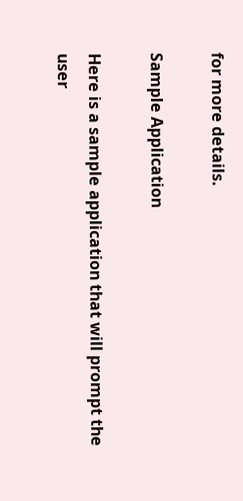for more details.

Sample Application

Here is a sample application that will prompt the user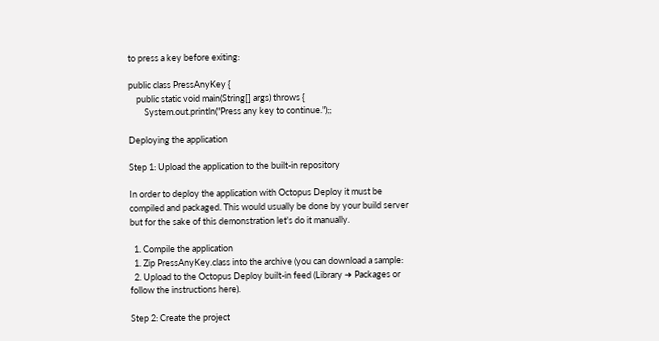to press a key before exiting:

public class PressAnyKey {
    public static void main(String[] args) throws {
        System.out.println("Press any key to continue.");;

Deploying the application

Step 1: Upload the application to the built-in repository

In order to deploy the application with Octopus Deploy it must be compiled and packaged. This would usually be done by your build server but for the sake of this demonstration let's do it manually.

  1. Compile the application
  1. Zip PressAnyKey.class into the archive (you can download a sample:
  2. Upload to the Octopus Deploy built-in feed (Library ➜ Packages or follow the instructions here).

Step 2: Create the project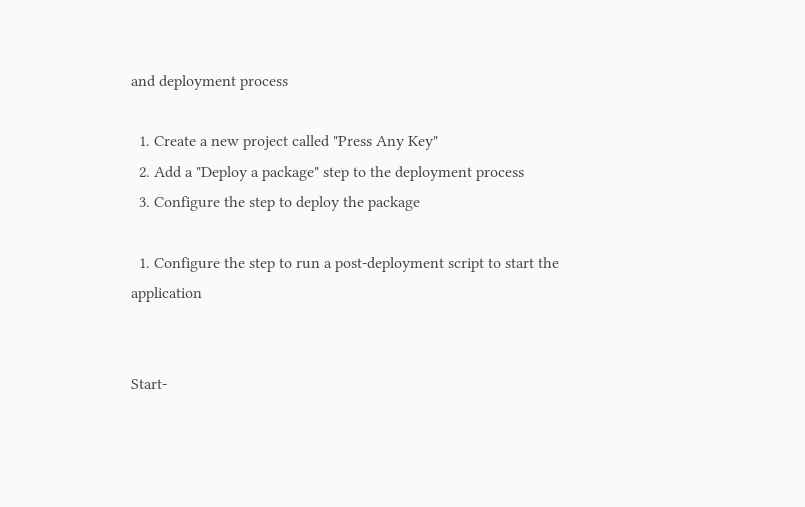and deployment process

  1. Create a new project called "Press Any Key"
  2. Add a "Deploy a package" step to the deployment process
  3. Configure the step to deploy the package

  1. Configure the step to run a post-deployment script to start the application


Start-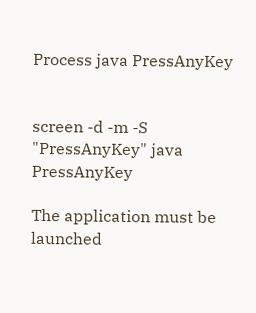Process java PressAnyKey


screen -d -m -S "PressAnyKey" java PressAnyKey

The application must be launched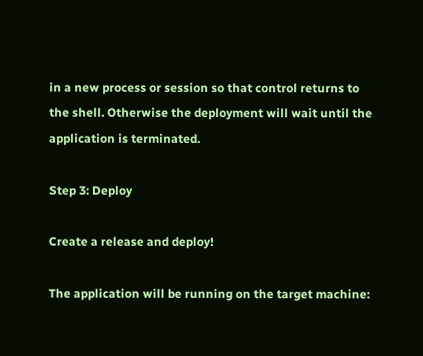in a new process or session so that control returns to the shell. Otherwise the deployment will wait until the application is terminated.

Step 3: Deploy

Create a release and deploy!

The application will be running on the target machine: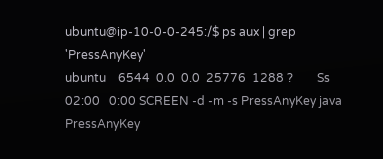ubuntu@ip-10-0-0-245:/$ ps aux | grep 'PressAnyKey'
ubuntu    6544  0.0  0.0  25776  1288 ?        Ss   02:00   0:00 SCREEN -d -m -s PressAnyKey java PressAnyKey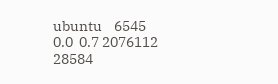ubuntu    6545  0.0  0.7 2076112 28584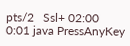pts/2   Ssl+ 02:00   0:01 java PressAnyKey